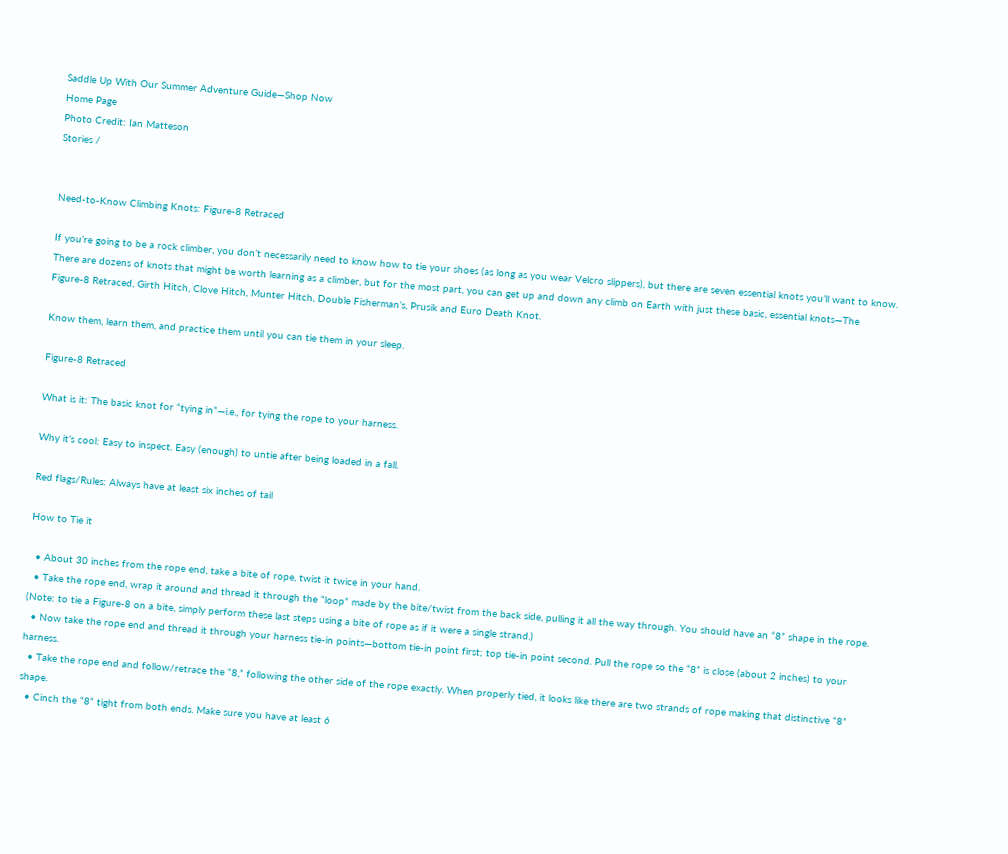Saddle Up With Our Summer Adventure Guide—Shop Now
Home Page
Photo Credit: Ian Matteson
Stories /


Need-to-Know Climbing Knots: Figure-8 Retraced

If you’re going to be a rock climber, you don’t necessarily need to know how to tie your shoes (as long as you wear Velcro slippers), but there are seven essential knots you’ll want to know. There are dozens of knots that might be worth learning as a climber, but for the most part, you can get up and down any climb on Earth with just these basic, essential knots—The Figure-8 Retraced, Girth Hitch, Clove Hitch, Munter Hitch, Double Fisherman’s, Prusik and Euro Death Knot.

Know them, learn them, and practice them until you can tie them in your sleep.

Figure-8 Retraced

What is it: The basic knot for “tying in”—i.e., for tying the rope to your harness.

Why it’s cool: Easy to inspect. Easy (enough) to untie after being loaded in a fall.

Red flags/Rules: Always have at least six inches of tail

How to Tie it

  • About 30 inches from the rope end, take a bite of rope, twist it twice in your hand.
  • Take the rope end, wrap it around and thread it through the “loop” made by the bite/twist from the back side, pulling it all the way through. You should have an “8” shape in the rope. (Note: to tie a Figure-8 on a bite, simply perform these last steps using a bite of rope as if it were a single strand.)
  • Now take the rope end and thread it through your harness tie-in points—bottom tie-in point first; top tie-in point second. Pull the rope so the “8” is close (about 2 inches) to your harness.
  • Take the rope end and follow/retrace the “8,” following the other side of the rope exactly. When properly tied, it looks like there are two strands of rope making that distinctive “8” shape.
  • Cinch the “8” tight from both ends. Make sure you have at least 6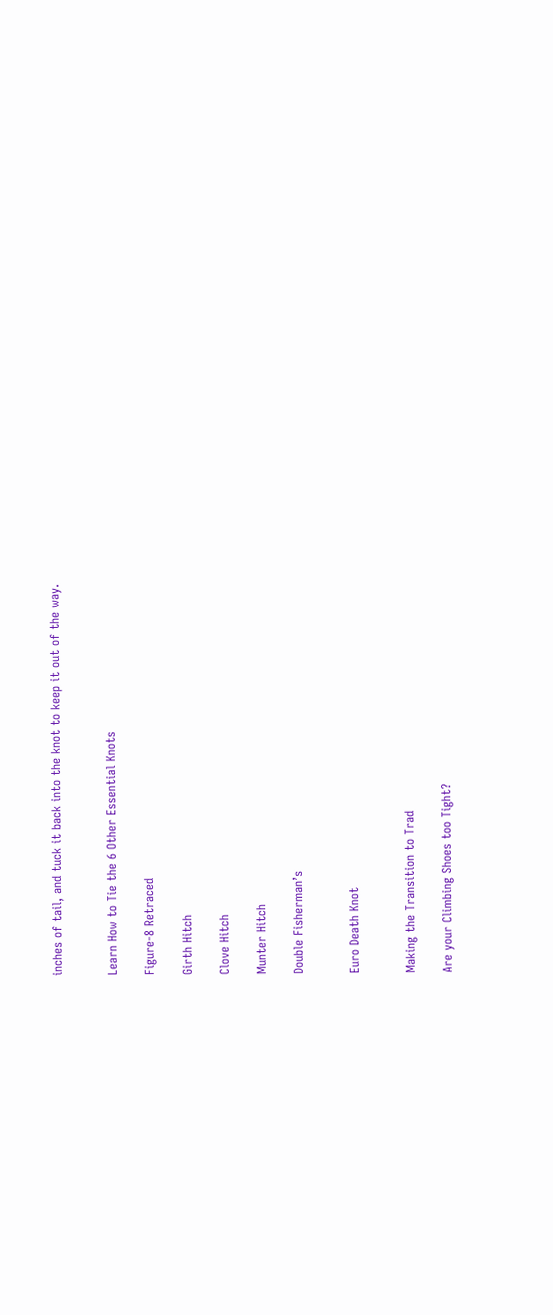inches of tail, and tuck it back into the knot to keep it out of the way.


Learn How to Tie the 6 Other Essential Knots

Figure-8 Retraced

Girth Hitch

Clove Hitch

Munter Hitch

Double Fisherman’s


Euro Death Knot


Making the Transition to Trad

Are your Climbing Shoes too Tight?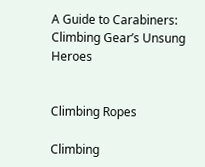A Guide to Carabiners: Climbing Gear’s Unsung Heroes


Climbing Ropes

Climbing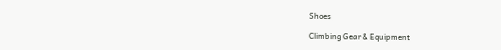Shoes

Climbing Gear & Equipment